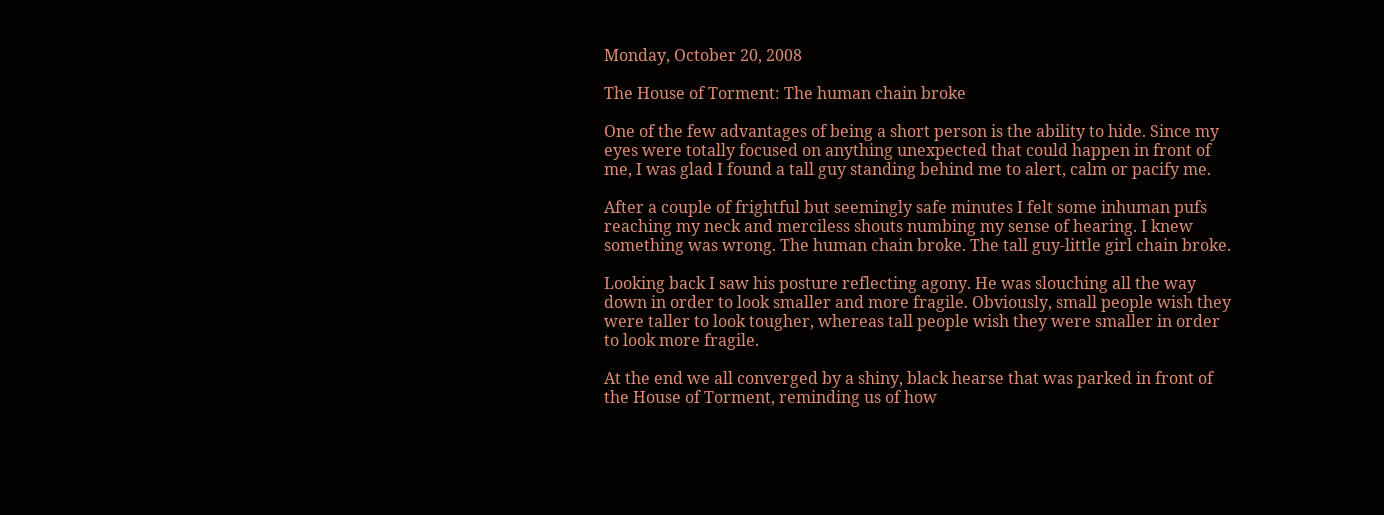Monday, October 20, 2008

The House of Torment: The human chain broke

One of the few advantages of being a short person is the ability to hide. Since my eyes were totally focused on anything unexpected that could happen in front of me, I was glad I found a tall guy standing behind me to alert, calm or pacify me.

After a couple of frightful but seemingly safe minutes I felt some inhuman pufs reaching my neck and merciless shouts numbing my sense of hearing. I knew something was wrong. The human chain broke. The tall guy-little girl chain broke.

Looking back I saw his posture reflecting agony. He was slouching all the way down in order to look smaller and more fragile. Obviously, small people wish they were taller to look tougher, whereas tall people wish they were smaller in order to look more fragile.

At the end we all converged by a shiny, black hearse that was parked in front of the House of Torment, reminding us of how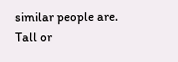similar people are. Tall or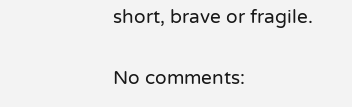short, brave or fragile.

No comments: